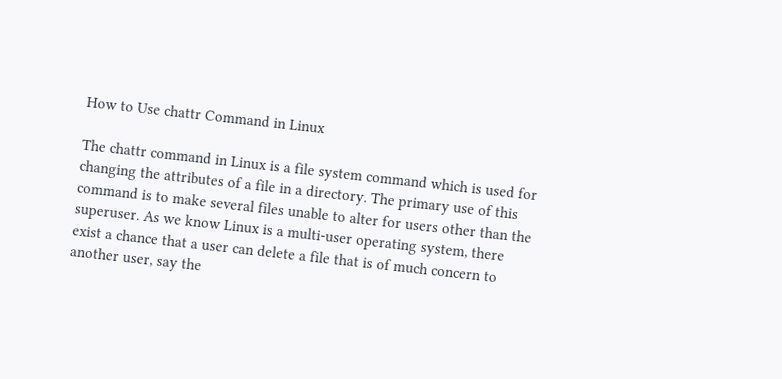How to Use chattr Command in Linux

The chattr command in Linux is a file system command which is used for changing the attributes of a file in a directory. The primary use of this command is to make several files unable to alter for users other than the superuser. As we know Linux is a multi-user operating system, there exist a chance that a user can delete a file that is of much concern to another user, say the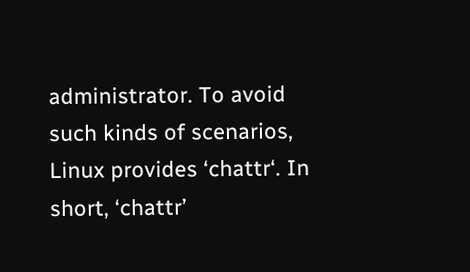administrator. To avoid such kinds of scenarios, Linux provides ‘chattr‘. In short, ‘chattr’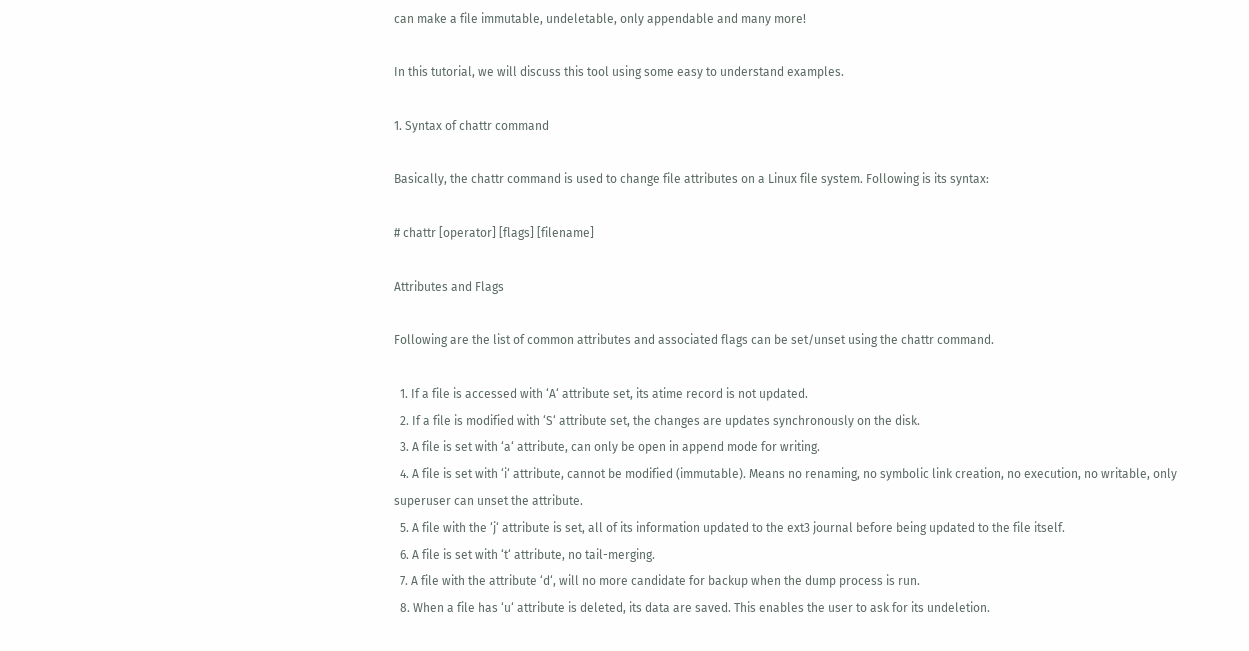can make a file immutable, undeletable, only appendable and many more!

In this tutorial, we will discuss this tool using some easy to understand examples.

1. Syntax of chattr command

Basically, the chattr command is used to change file attributes on a Linux file system. Following is its syntax:

# chattr [operator] [flags] [filename]

Attributes and Flags

Following are the list of common attributes and associated flags can be set/unset using the chattr command.

  1. If a file is accessed with ‘A‘ attribute set, its atime record is not updated.
  2. If a file is modified with ‘S‘ attribute set, the changes are updates synchronously on the disk.
  3. A file is set with ‘a‘ attribute, can only be open in append mode for writing.
  4. A file is set with ‘i‘ attribute, cannot be modified (immutable). Means no renaming, no symbolic link creation, no execution, no writable, only superuser can unset the attribute.
  5. A file with the ‘j‘ attribute is set, all of its information updated to the ext3 journal before being updated to the file itself.
  6. A file is set with ‘t‘ attribute, no tail-merging.
  7. A file with the attribute ‘d‘, will no more candidate for backup when the dump process is run.
  8. When a file has ‘u‘ attribute is deleted, its data are saved. This enables the user to ask for its undeletion.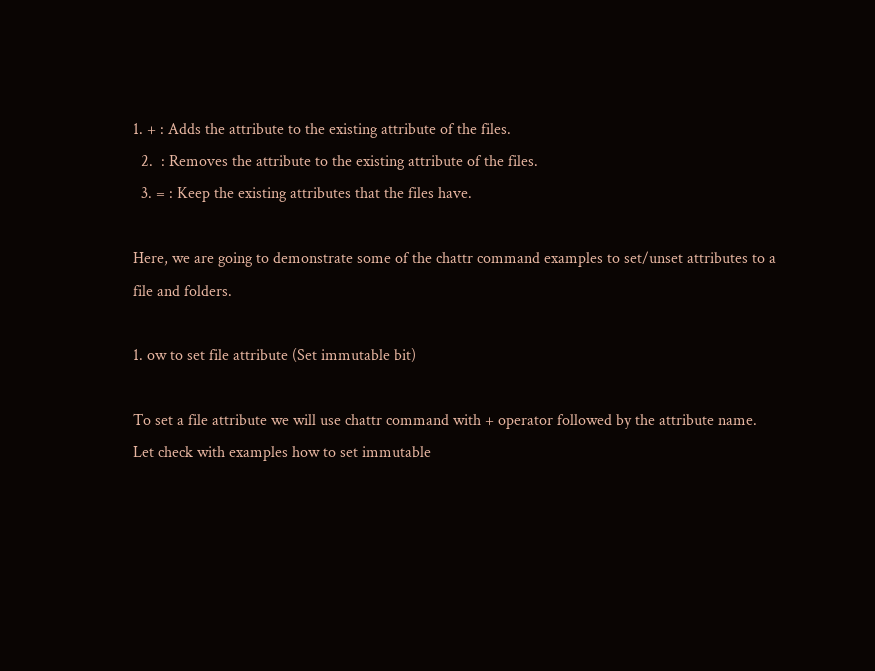1. + : Adds the attribute to the existing attribute of the files.
  2.  : Removes the attribute to the existing attribute of the files.
  3. = : Keep the existing attributes that the files have.

Here, we are going to demonstrate some of the chattr command examples to set/unset attributes to a file and folders.

1. ow to set file attribute (Set immutable bit)

To set a file attribute we will use chattr command with + operator followed by the attribute name.
Let check with examples how to set immutable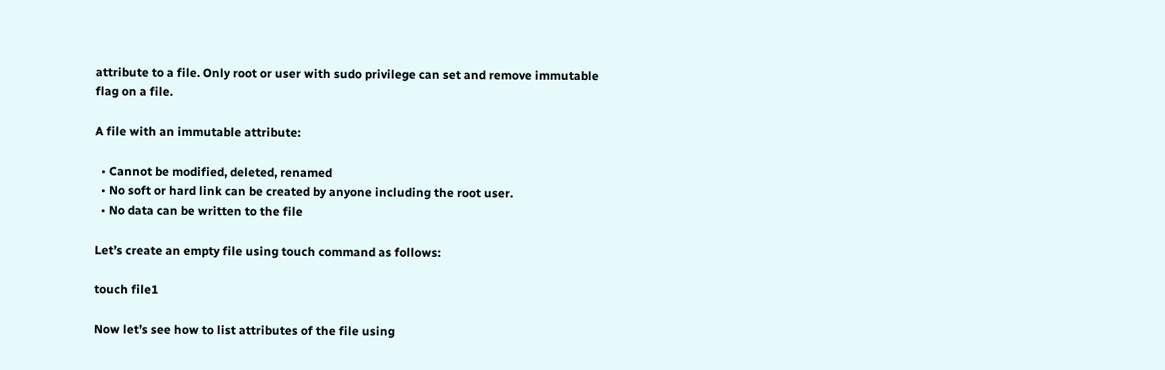attribute to a file. Only root or user with sudo privilege can set and remove immutable flag on a file.

A file with an immutable attribute:

  • Cannot be modified, deleted, renamed
  • No soft or hard link can be created by anyone including the root user.
  • No data can be written to the file

Let’s create an empty file using touch command as follows:

touch file1

Now let’s see how to list attributes of the file using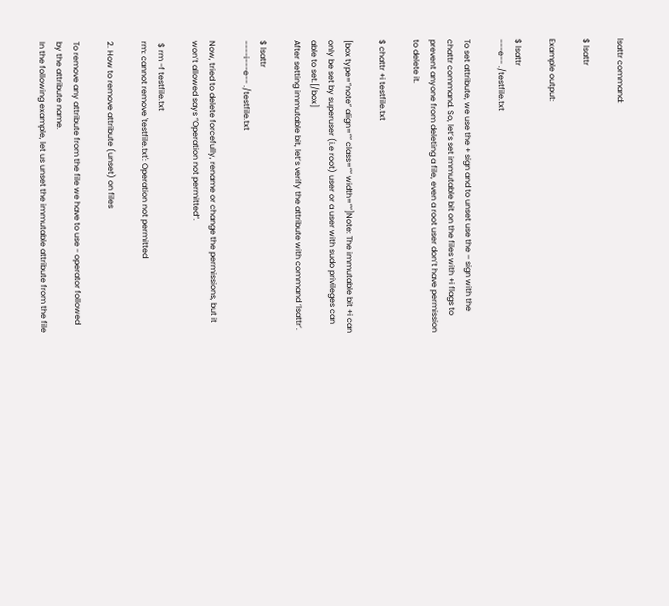lsattr command:

$ lsattr

Example output:

$ lsattr
---e-- ./testfile.txt

To set attribute, we use the + sign and to unset use the – sign with the chattr command. So, let’s set immutable bit on the files with +i flags to prevent anyone from deleting a file, even a root user don’t have permission to delete it.

$ chattr +i testfile.txt

[box type=”note” align=”” class=”” width=””]Note: The immutable bit +i can only be set by superuser (i.e root) user or a user with sudo privileges can able to set.[/box]
After setting immutable bit, let’s verify the attribute with command ‘lsattr‘.

$ lsattr
----i---e-- ./testfile.txt

Now, tried to delete forcefully, rename or change the permissions, but it won’t allowed says “Operation not permitted“.

 $ rm -f testfile.txt
rm: cannot remove 'testfile.txt': Operation not permitted

2. How to remove attribute (unset) on files

To remove any attribute from the file we have to use - operator followed by the attribute name.
In the following example, let us unset the immutable attribute from the file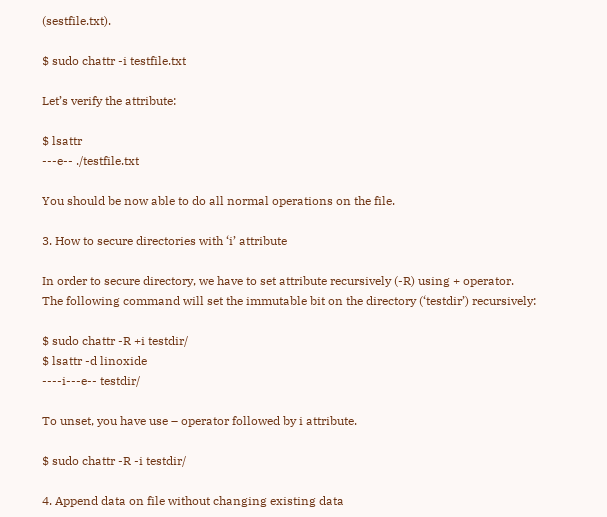(sestfile.txt).

$ sudo chattr -i testfile.txt

Let’s verify the attribute:

$ lsattr
---e-- ./testfile.txt

You should be now able to do all normal operations on the file.

3. How to secure directories with ‘i’ attribute

In order to secure directory, we have to set attribute recursively (-R) using + operator.
The following command will set the immutable bit on the directory (‘testdir’) recursively:

$ sudo chattr -R +i testdir/
$ lsattr -d linoxide
----i---e-- testdir/

To unset, you have use – operator followed by i attribute.

$ sudo chattr -R -i testdir/

4. Append data on file without changing existing data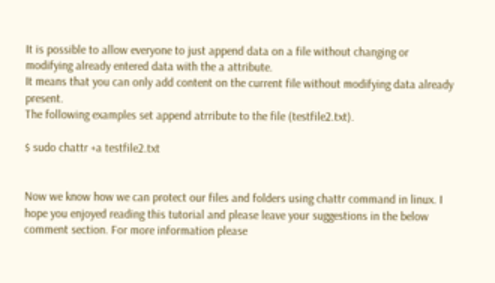It is possible to allow everyone to just append data on a file without changing or modifying already entered data with the a attribute.
It means that you can only add content on the current file without modifying data already present.
The following examples set append atrribute to the file (testfile2.txt).

$ sudo chattr +a testfile2.txt


Now we know how we can protect our files and folders using chattr command in linux. I hope you enjoyed reading this tutorial and please leave your suggestions in the below comment section. For more information please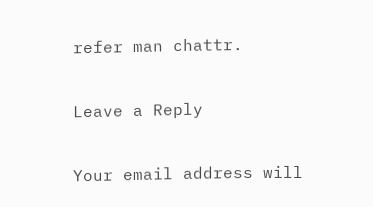refer man chattr.

Leave a Reply

Your email address will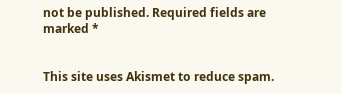not be published. Required fields are marked *


This site uses Akismet to reduce spam.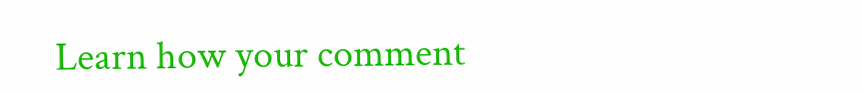Learn how your comment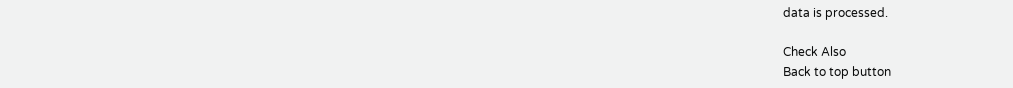data is processed.

Check Also
Back to top button